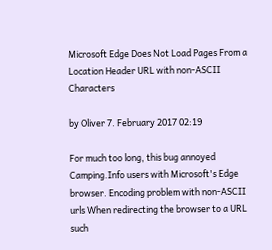Microsoft Edge Does Not Load Pages From a Location Header URL with non-ASCII Characters

by Oliver 7. February 2017 02:19

For much too long, this bug annoyed Camping.Info users with Microsoft's Edge browser. Encoding problem with non-ASCII urls When redirecting the browser to a URL such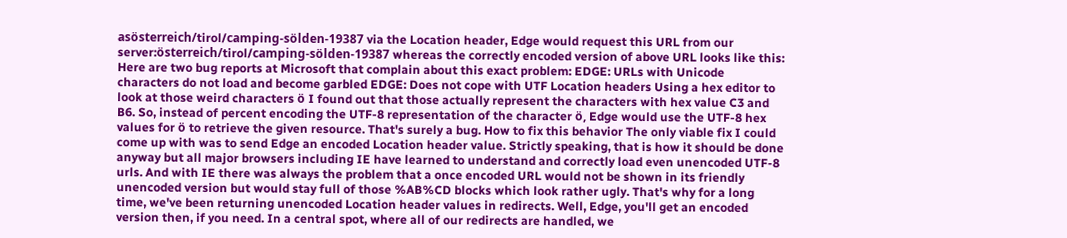asösterreich/tirol/camping-sölden-19387 via the Location header, Edge would request this URL from our server:österreich/tirol/camping-sölden-19387 whereas the correctly encoded version of above URL looks like this: Here are two bug reports at Microsoft that complain about this exact problem: EDGE: URLs with Unicode characters do not load and become garbled EDGE: Does not cope with UTF Location headers Using a hex editor to look at those weird characters ö I found out that those actually represent the characters with hex value C3 and B6. So, instead of percent encoding the UTF-8 representation of the character ö, Edge would use the UTF-8 hex values for ö to retrieve the given resource. That's surely a bug. How to fix this behavior The only viable fix I could come up with was to send Edge an encoded Location header value. Strictly speaking, that is how it should be done anyway but all major browsers including IE have learned to understand and correctly load even unencoded UTF-8 urls. And with IE there was always the problem that a once encoded URL would not be shown in its friendly unencoded version but would stay full of those %AB%CD blocks which look rather ugly. That's why for a long time, we've been returning unencoded Location header values in redirects. Well, Edge, you'll get an encoded version then, if you need. In a central spot, where all of our redirects are handled, we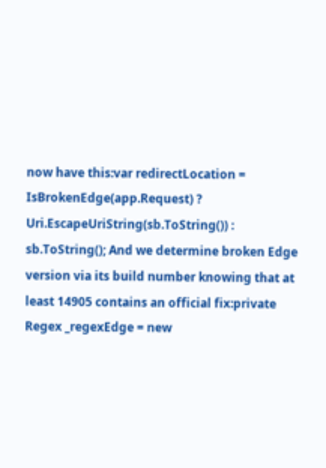now have this:var redirectLocation = IsBrokenEdge(app.Request) ? Uri.EscapeUriString(sb.ToString()) : sb.ToString(); And we determine broken Edge version via its build number knowing that at least 14905 contains an official fix:private Regex _regexEdge = new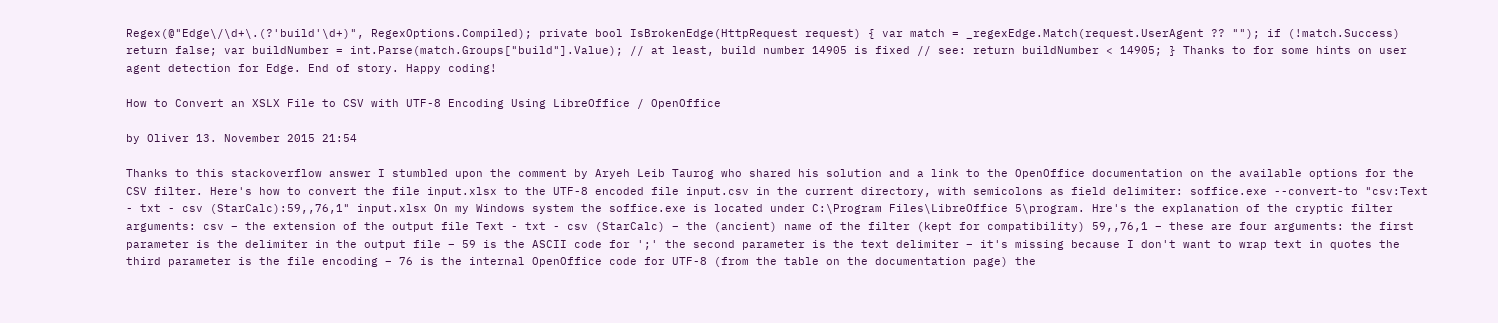Regex(@"Edge\/\d+\.(?'build'\d+)", RegexOptions.Compiled); private bool IsBrokenEdge(HttpRequest request) { var match = _regexEdge.Match(request.UserAgent ?? ""); if (!match.Success) return false; var buildNumber = int.Parse(match.Groups["build"].Value); // at least, build number 14905 is fixed // see: return buildNumber < 14905; } Thanks to for some hints on user agent detection for Edge. End of story. Happy coding!

How to Convert an XSLX File to CSV with UTF-8 Encoding Using LibreOffice / OpenOffice

by Oliver 13. November 2015 21:54

Thanks to this stackoverflow answer I stumbled upon the comment by Aryeh Leib Taurog who shared his solution and a link to the OpenOffice documentation on the available options for the CSV filter. Here's how to convert the file input.xlsx to the UTF-8 encoded file input.csv in the current directory, with semicolons as field delimiter: soffice.exe --convert-to "csv:Text - txt - csv (StarCalc):59,,76,1" input.xlsx On my Windows system the soffice.exe is located under C:\Program Files\LibreOffice 5\program. Hre's the explanation of the cryptic filter arguments: csv – the extension of the output file Text - txt - csv (StarCalc) – the (ancient) name of the filter (kept for compatibility) 59,,76,1 – these are four arguments: the first parameter is the delimiter in the output file – 59 is the ASCII code for ';' the second parameter is the text delimiter – it's missing because I don't want to wrap text in quotes the third parameter is the file encoding – 76 is the internal OpenOffice code for UTF-8 (from the table on the documentation page) the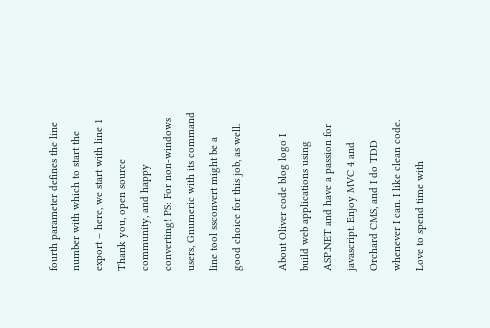fourth parameter defines the line number with which to start the export – here, we start with line 1 Thank you, open source community, and happy converting! PS: For non-windows users, Gnumeric with its command line tool ssconvert might be a good choice for this job, as well.

About Oliver code blog logo I build web applications using ASP.NET and have a passion for javascript. Enjoy MVC 4 and Orchard CMS, and I do TDD whenever I can. I like clean code. Love to spend time with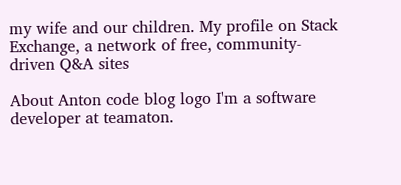my wife and our children. My profile on Stack Exchange, a network of free, community-driven Q&A sites

About Anton code blog logo I'm a software developer at teamaton.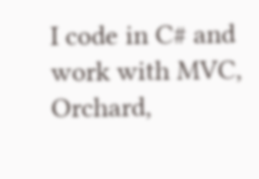I code in C# and work with MVC, Orchard,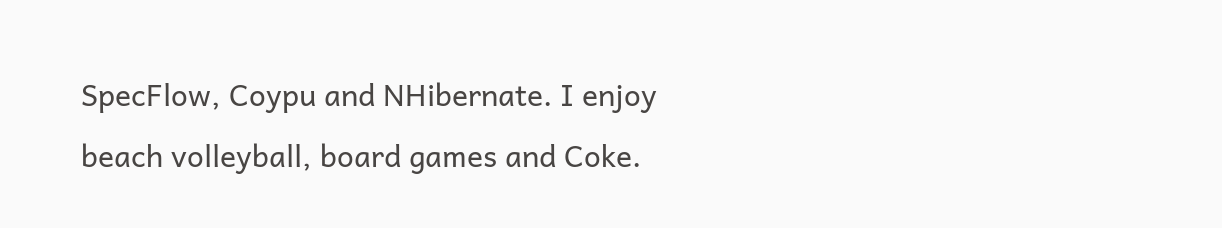SpecFlow, Coypu and NHibernate. I enjoy beach volleyball, board games and Coke.